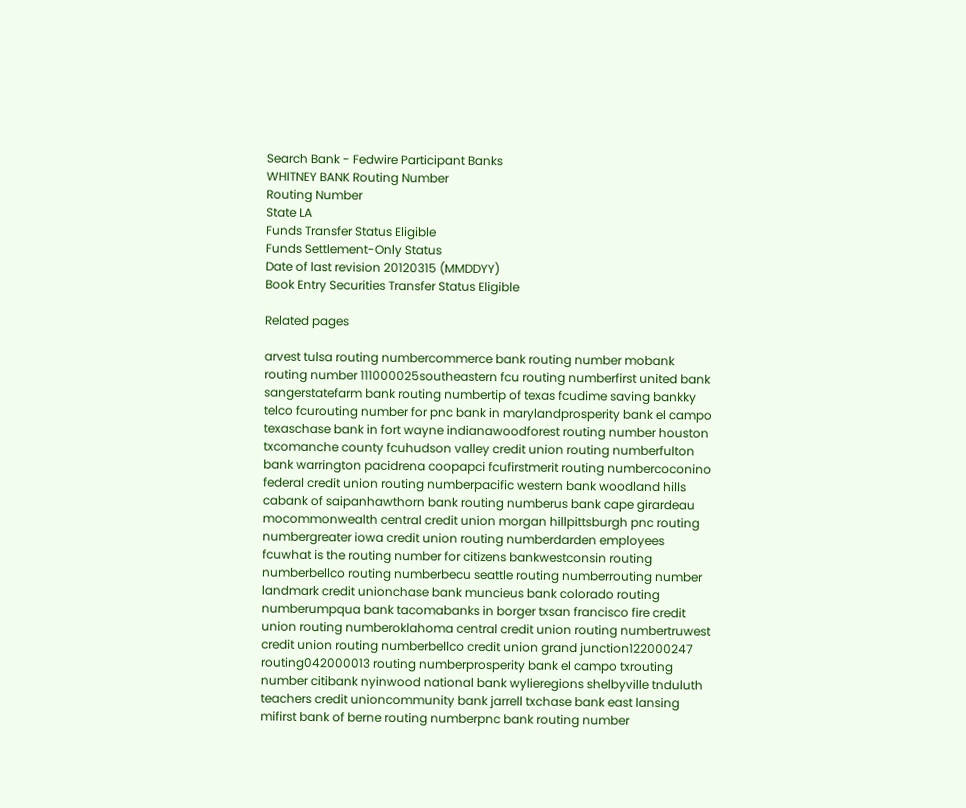Search Bank - Fedwire Participant Banks
WHITNEY BANK Routing Number
Routing Number
State LA
Funds Transfer Status Eligible
Funds Settlement-Only Status
Date of last revision 20120315 (MMDDYY)
Book Entry Securities Transfer Status Eligible

Related pages

arvest tulsa routing numbercommerce bank routing number mobank routing number 111000025southeastern fcu routing numberfirst united bank sangerstatefarm bank routing numbertip of texas fcudime saving bankky telco fcurouting number for pnc bank in marylandprosperity bank el campo texaschase bank in fort wayne indianawoodforest routing number houston txcomanche county fcuhudson valley credit union routing numberfulton bank warrington pacidrena coopapci fcufirstmerit routing numbercoconino federal credit union routing numberpacific western bank woodland hills cabank of saipanhawthorn bank routing numberus bank cape girardeau mocommonwealth central credit union morgan hillpittsburgh pnc routing numbergreater iowa credit union routing numberdarden employees fcuwhat is the routing number for citizens bankwestconsin routing numberbellco routing numberbecu seattle routing numberrouting number landmark credit unionchase bank muncieus bank colorado routing numberumpqua bank tacomabanks in borger txsan francisco fire credit union routing numberoklahoma central credit union routing numbertruwest credit union routing numberbellco credit union grand junction122000247 routing042000013 routing numberprosperity bank el campo txrouting number citibank nyinwood national bank wylieregions shelbyville tnduluth teachers credit unioncommunity bank jarrell txchase bank east lansing mifirst bank of berne routing numberpnc bank routing number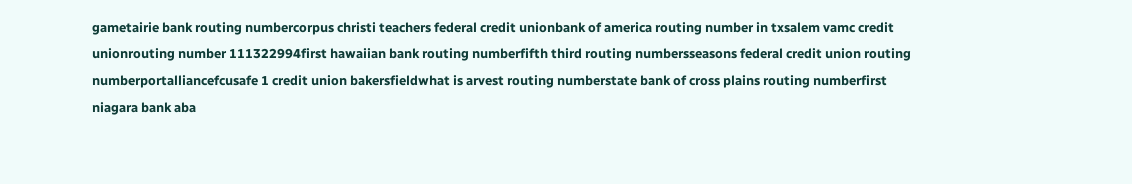gametairie bank routing numbercorpus christi teachers federal credit unionbank of america routing number in txsalem vamc credit unionrouting number 111322994first hawaiian bank routing numberfifth third routing numbersseasons federal credit union routing numberportalliancefcusafe 1 credit union bakersfieldwhat is arvest routing numberstate bank of cross plains routing numberfirst niagara bank aba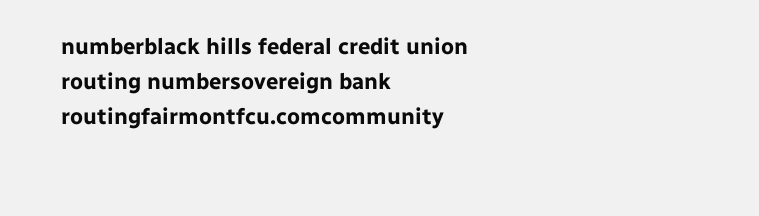numberblack hills federal credit union routing numbersovereign bank routingfairmontfcu.comcommunity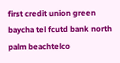first credit union green baycha tel fcutd bank north palm beachtelco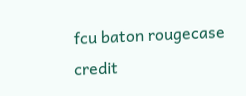fcu baton rougecase credit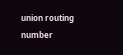union routing number